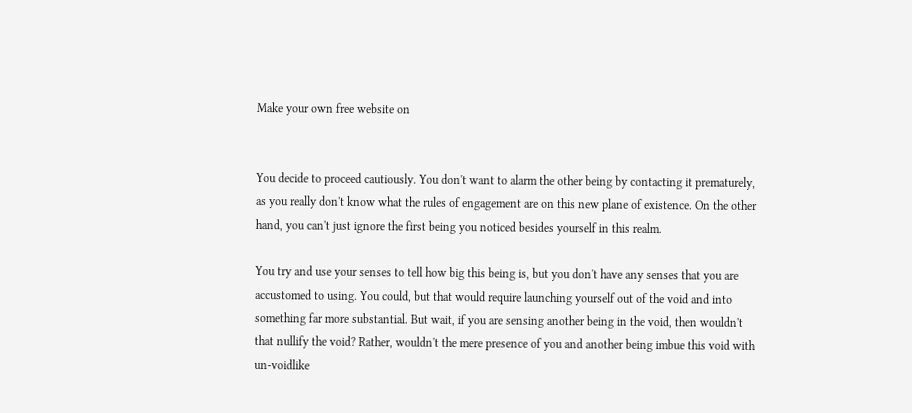Make your own free website on


You decide to proceed cautiously. You don't want to alarm the other being by contacting it prematurely, as you really don't know what the rules of engagement are on this new plane of existence. On the other hand, you can't just ignore the first being you noticed besides yourself in this realm.

You try and use your senses to tell how big this being is, but you don't have any senses that you are accustomed to using. You could, but that would require launching yourself out of the void and into something far more substantial. But wait, if you are sensing another being in the void, then wouldn't that nullify the void? Rather, wouldn't the mere presence of you and another being imbue this void with un-voidlike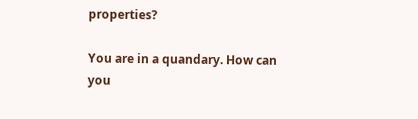properties?

You are in a quandary. How can you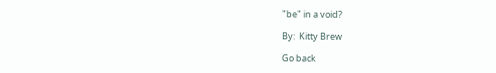"be" in a void?

By:  Kitty Brew

Go back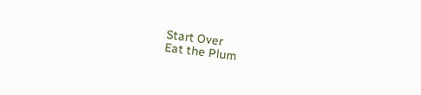Start Over
Eat the Plum